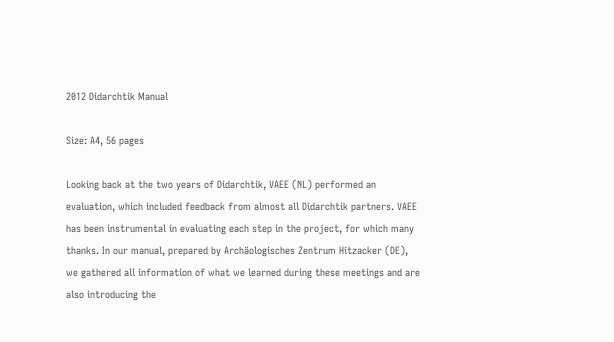2012 Didarchtik Manual

Size: A4, 56 pages

Looking back at the two years of Didarchtik, VAEE (NL) performed an evaluation, which included feedback from almost all Didarchtik partners. VAEE has been instrumental in evaluating each step in the project, for which many thanks. In our manual, prepared by Archäologisches Zentrum Hitzacker (DE), we gathered all information of what we learned during these meetings and are also introducing the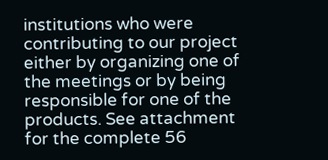institutions who were contributing to our project either by organizing one of the meetings or by being responsible for one of the products. See attachment for the complete 56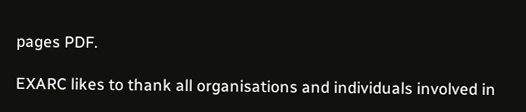pages PDF.

EXARC likes to thank all organisations and individuals involved in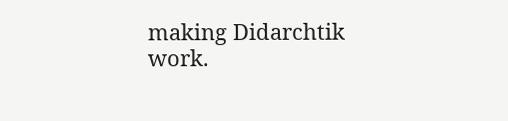making Didarchtik work.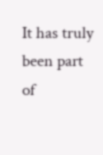It has truly been part of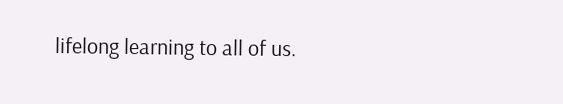lifelong learning to all of us.